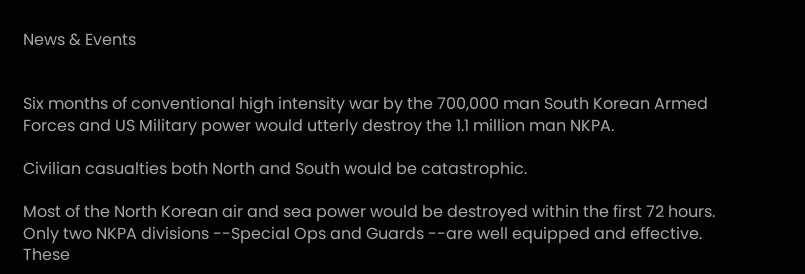News & Events


Six months of conventional high intensity war by the 700,000 man South Korean Armed Forces and US Military power would utterly destroy the 1.1 million man NKPA.

Civilian casualties both North and South would be catastrophic.

Most of the North Korean air and sea power would be destroyed within the first 72 hours. Only two NKPA divisions --Special Ops and Guards --are well equipped and effective. These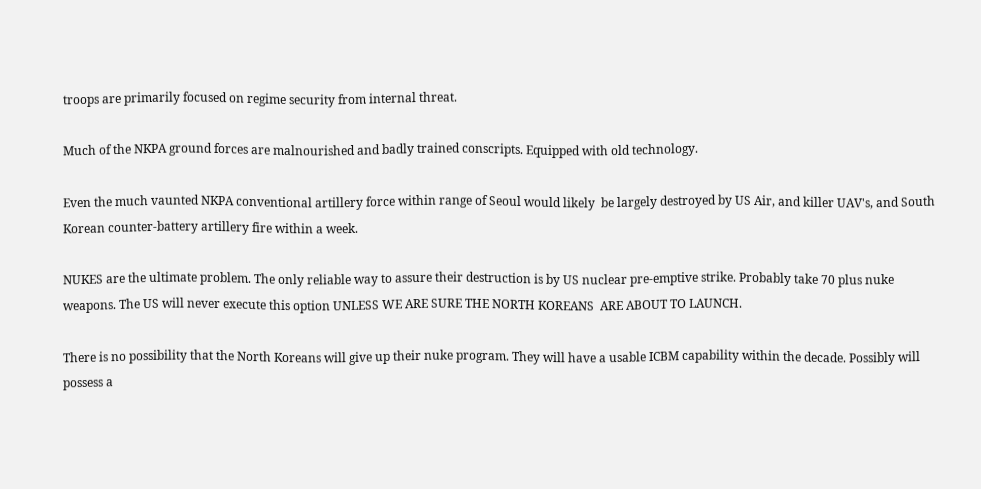troops are primarily focused on regime security from internal threat.

Much of the NKPA ground forces are malnourished and badly trained conscripts. Equipped with old technology.

Even the much vaunted NKPA conventional artillery force within range of Seoul would likely  be largely destroyed by US Air, and killer UAV's, and South Korean counter-battery artillery fire within a week.

NUKES are the ultimate problem. The only reliable way to assure their destruction is by US nuclear pre-emptive strike. Probably take 70 plus nuke weapons. The US will never execute this option UNLESS WE ARE SURE THE NORTH KOREANS  ARE ABOUT TO LAUNCH.

There is no possibility that the North Koreans will give up their nuke program. They will have a usable ICBM capability within the decade. Possibly will possess a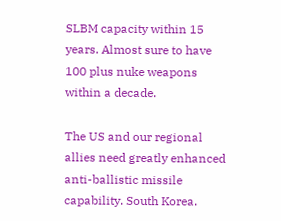SLBM capacity within 15 years. Almost sure to have 100 plus nuke weapons within a decade.

The US and our regional allies need greatly enhanced anti-ballistic missile capability. South Korea.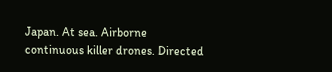Japan. At sea. Airborne continuous killer drones. Directed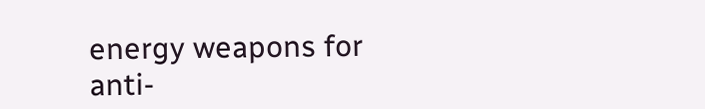energy weapons for anti-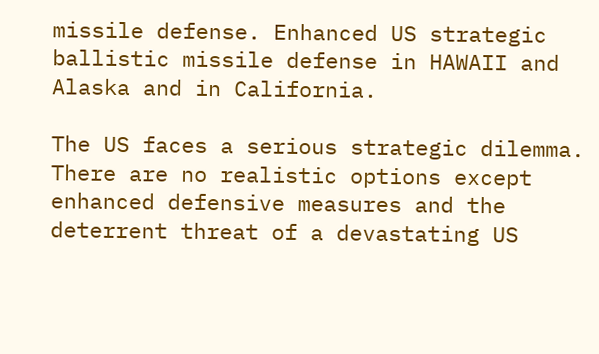missile defense. Enhanced US strategic ballistic missile defense in HAWAII and Alaska and in California.

The US faces a serious strategic dilemma. There are no realistic options except enhanced defensive measures and the deterrent threat of a devastating US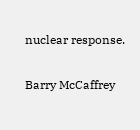nuclear response.

Barry McCaffrey